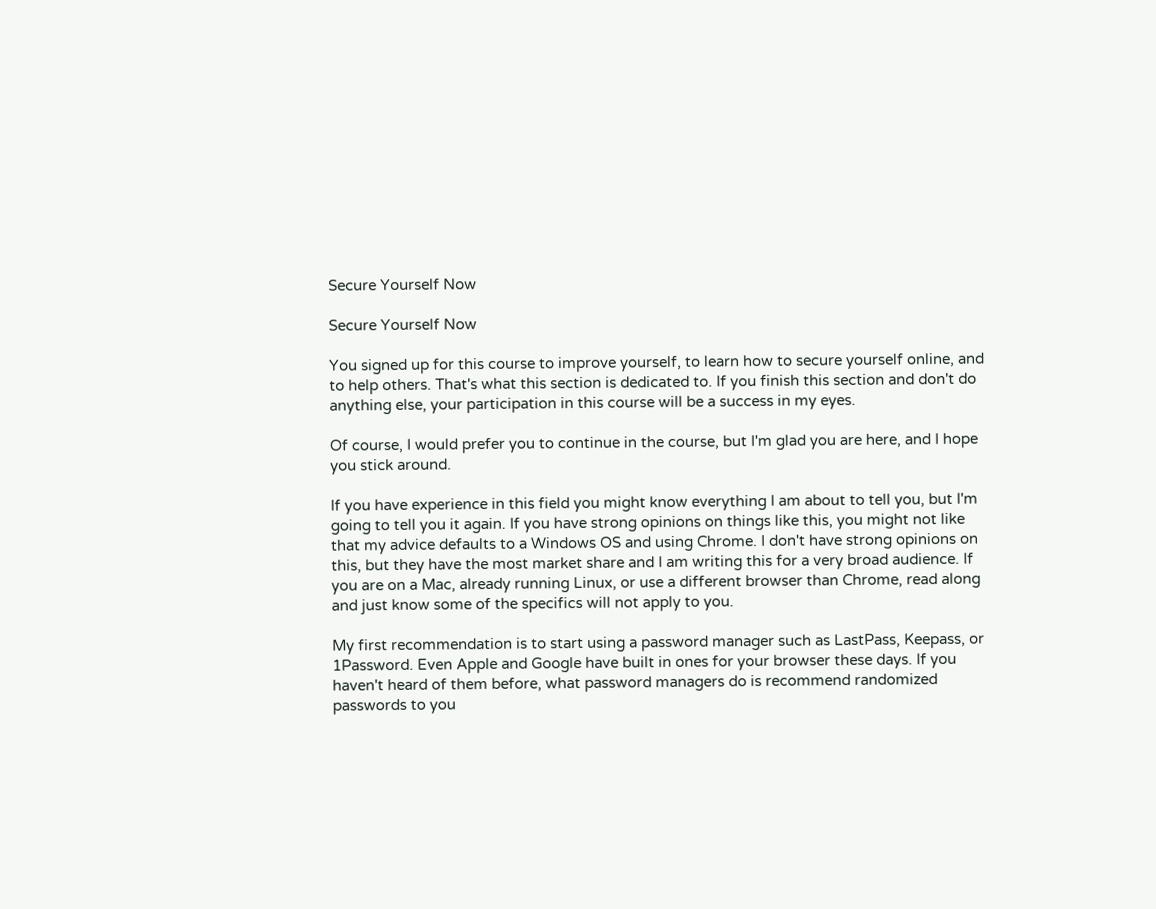Secure Yourself Now

Secure Yourself Now

You signed up for this course to improve yourself, to learn how to secure yourself online, and to help others. That's what this section is dedicated to. If you finish this section and don't do anything else, your participation in this course will be a success in my eyes.

Of course, I would prefer you to continue in the course, but I'm glad you are here, and I hope you stick around.

If you have experience in this field you might know everything I am about to tell you, but I'm going to tell you it again. If you have strong opinions on things like this, you might not like that my advice defaults to a Windows OS and using Chrome. I don't have strong opinions on this, but they have the most market share and I am writing this for a very broad audience. If you are on a Mac, already running Linux, or use a different browser than Chrome, read along and just know some of the specifics will not apply to you.

My first recommendation is to start using a password manager such as LastPass, Keepass, or 1Password. Even Apple and Google have built in ones for your browser these days. If you haven't heard of them before, what password managers do is recommend randomized passwords to you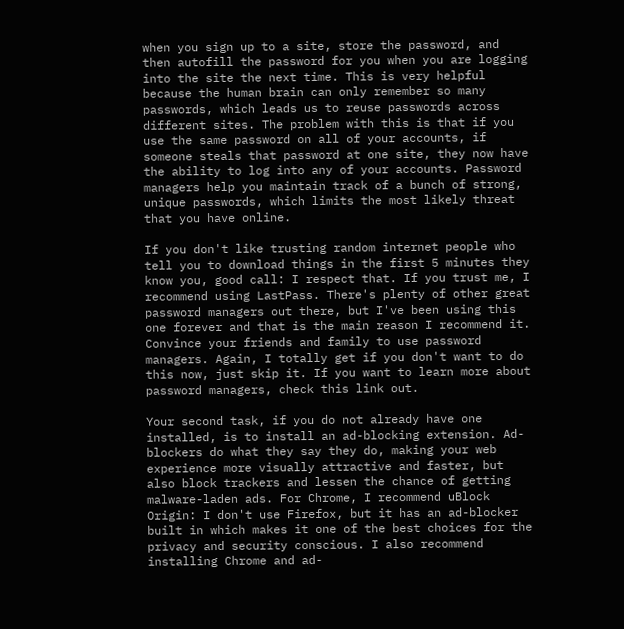when you sign up to a site, store the password, and then autofill the password for you when you are logging into the site the next time. This is very helpful because the human brain can only remember so many passwords, which leads us to reuse passwords across different sites. The problem with this is that if you use the same password on all of your accounts, if someone steals that password at one site, they now have the ability to log into any of your accounts. Password managers help you maintain track of a bunch of strong, unique passwords, which limits the most likely threat that you have online.

If you don't like trusting random internet people who tell you to download things in the first 5 minutes they know you, good call: I respect that. If you trust me, I recommend using LastPass. There's plenty of other great password managers out there, but I've been using this one forever and that is the main reason I recommend it. Convince your friends and family to use password managers. Again, I totally get if you don't want to do this now, just skip it. If you want to learn more about password managers, check this link out.

Your second task, if you do not already have one installed, is to install an ad-blocking extension. Ad-blockers do what they say they do, making your web experience more visually attractive and faster, but also block trackers and lessen the chance of getting malware-laden ads. For Chrome, I recommend uBlock Origin: I don't use Firefox, but it has an ad-blocker built in which makes it one of the best choices for the privacy and security conscious. I also recommend installing Chrome and ad-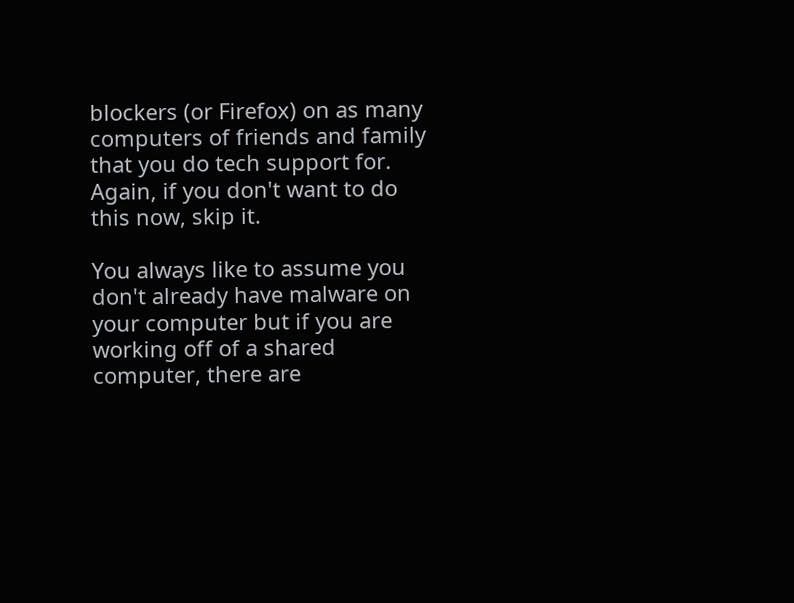blockers (or Firefox) on as many computers of friends and family that you do tech support for. Again, if you don't want to do this now, skip it.

You always like to assume you don't already have malware on your computer but if you are working off of a shared computer, there are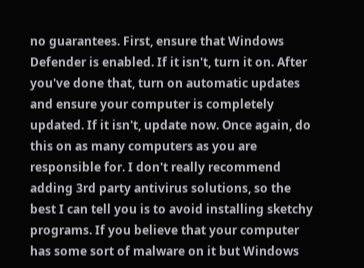no guarantees. First, ensure that Windows Defender is enabled. If it isn't, turn it on. After you've done that, turn on automatic updates and ensure your computer is completely updated. If it isn't, update now. Once again, do this on as many computers as you are responsible for. I don't really recommend adding 3rd party antivirus solutions, so the best I can tell you is to avoid installing sketchy programs. If you believe that your computer has some sort of malware on it but Windows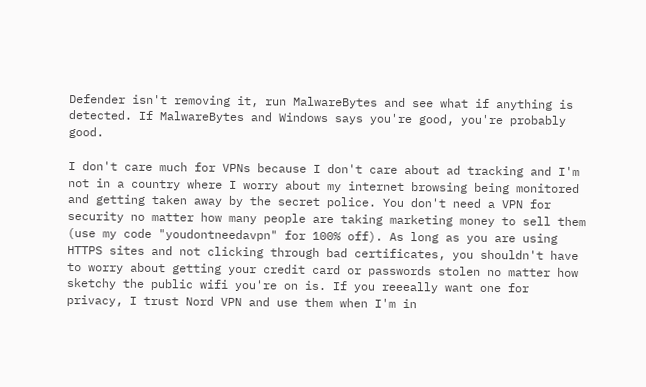Defender isn't removing it, run MalwareBytes and see what if anything is detected. If MalwareBytes and Windows says you're good, you're probably good.

I don't care much for VPNs because I don't care about ad tracking and I'm not in a country where I worry about my internet browsing being monitored and getting taken away by the secret police. You don't need a VPN for security no matter how many people are taking marketing money to sell them (use my code "youdontneedavpn" for 100% off). As long as you are using HTTPS sites and not clicking through bad certificates, you shouldn't have to worry about getting your credit card or passwords stolen no matter how sketchy the public wifi you're on is. If you reeeally want one for privacy, I trust Nord VPN and use them when I'm in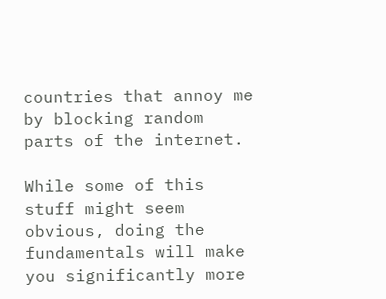countries that annoy me by blocking random parts of the internet.

While some of this stuff might seem obvious, doing the fundamentals will make you significantly more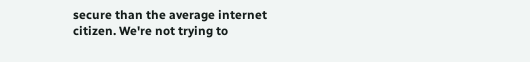secure than the average internet citizen. We're not trying to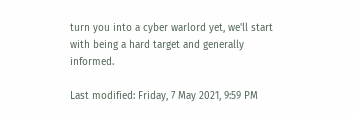turn you into a cyber warlord yet, we'll start with being a hard target and generally informed.

Last modified: Friday, 7 May 2021, 9:59 PM